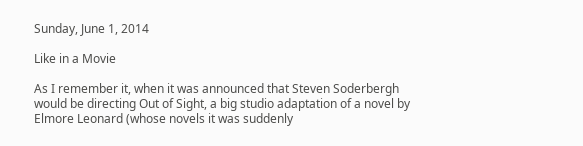Sunday, June 1, 2014

Like in a Movie

As I remember it, when it was announced that Steven Soderbergh would be directing Out of Sight, a big studio adaptation of a novel by Elmore Leonard (whose novels it was suddenly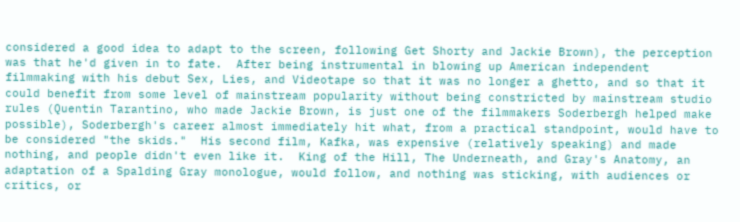considered a good idea to adapt to the screen, following Get Shorty and Jackie Brown), the perception was that he'd given in to fate.  After being instrumental in blowing up American independent filmmaking with his debut Sex, Lies, and Videotape so that it was no longer a ghetto, and so that it could benefit from some level of mainstream popularity without being constricted by mainstream studio rules (Quentin Tarantino, who made Jackie Brown, is just one of the filmmakers Soderbergh helped make possible), Soderbergh's career almost immediately hit what, from a practical standpoint, would have to be considered "the skids."  His second film, Kafka, was expensive (relatively speaking) and made nothing, and people didn't even like it.  King of the Hill, The Underneath, and Gray's Anatomy, an adaptation of a Spalding Gray monologue, would follow, and nothing was sticking, with audiences or critics, or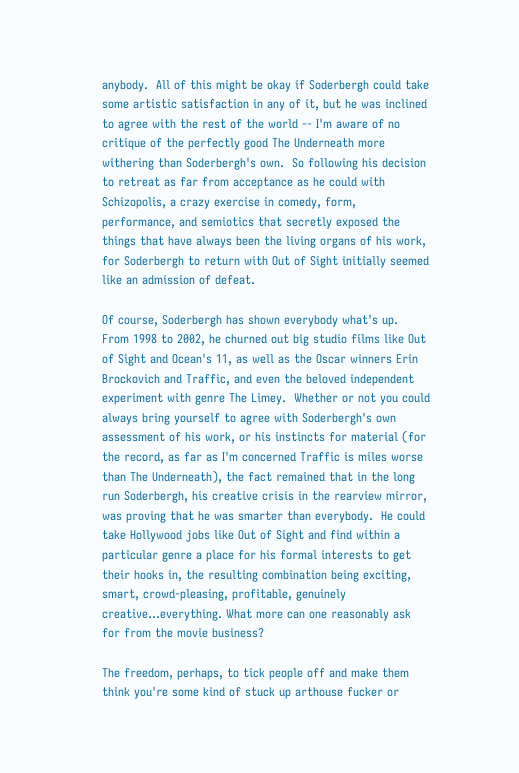anybody.  All of this might be okay if Soderbergh could take some artistic satisfaction in any of it, but he was inclined to agree with the rest of the world -- I'm aware of no critique of the perfectly good The Underneath more withering than Soderbergh's own.  So following his decision to retreat as far from acceptance as he could with Schizopolis, a crazy exercise in comedy, form, performance, and semiotics that secretly exposed the things that have always been the living organs of his work, for Soderbergh to return with Out of Sight initially seemed like an admission of defeat.

Of course, Soderbergh has shown everybody what's up.  From 1998 to 2002, he churned out big studio films like Out of Sight and Ocean's 11, as well as the Oscar winners Erin Brockovich and Traffic, and even the beloved independent experiment with genre The Limey.  Whether or not you could always bring yourself to agree with Soderbergh's own assessment of his work, or his instincts for material (for the record, as far as I'm concerned Traffic is miles worse than The Underneath), the fact remained that in the long run Soderbergh, his creative crisis in the rearview mirror, was proving that he was smarter than everybody.  He could take Hollywood jobs like Out of Sight and find within a particular genre a place for his formal interests to get their hooks in, the resulting combination being exciting, smart, crowd-pleasing, profitable, genuinely creative...everything. What more can one reasonably ask for from the movie business?

The freedom, perhaps, to tick people off and make them think you're some kind of stuck up arthouse fucker or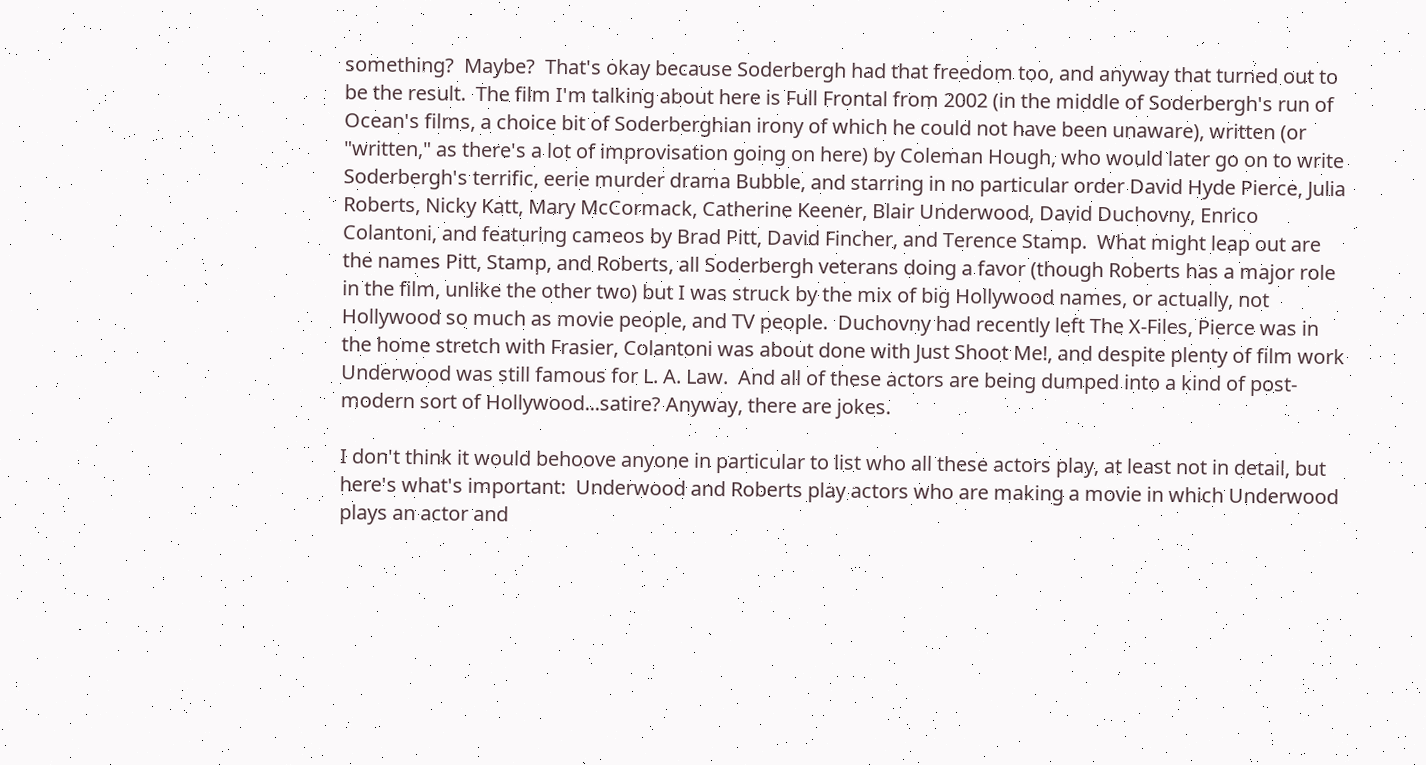something?  Maybe?  That's okay because Soderbergh had that freedom too, and anyway that turned out to be the result.  The film I'm talking about here is Full Frontal from 2002 (in the middle of Soderbergh's run of Ocean's films, a choice bit of Soderberghian irony of which he could not have been unaware), written (or "written," as there's a lot of improvisation going on here) by Coleman Hough, who would later go on to write Soderbergh's terrific, eerie murder drama Bubble, and starring in no particular order David Hyde Pierce, Julia Roberts, Nicky Katt, Mary McCormack, Catherine Keener, Blair Underwood, David Duchovny, Enrico Colantoni, and featuring cameos by Brad Pitt, David Fincher, and Terence Stamp.  What might leap out are the names Pitt, Stamp, and Roberts, all Soderbergh veterans doing a favor (though Roberts has a major role in the film, unlike the other two) but I was struck by the mix of big Hollywood names, or actually, not Hollywood so much as movie people, and TV people.  Duchovny had recently left The X-Files, Pierce was in the home stretch with Frasier, Colantoni was about done with Just Shoot Me!, and despite plenty of film work Underwood was still famous for L. A. Law.  And all of these actors are being dumped into a kind of post-modern sort of Hollywood...satire? Anyway, there are jokes.

I don't think it would behoove anyone in particular to list who all these actors play, at least not in detail, but here's what's important:  Underwood and Roberts play actors who are making a movie in which Underwood plays an actor and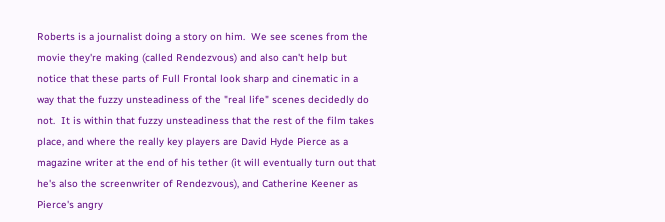Roberts is a journalist doing a story on him.  We see scenes from the movie they're making (called Rendezvous) and also can't help but notice that these parts of Full Frontal look sharp and cinematic in a way that the fuzzy unsteadiness of the "real life" scenes decidedly do not.  It is within that fuzzy unsteadiness that the rest of the film takes place, and where the really key players are David Hyde Pierce as a magazine writer at the end of his tether (it will eventually turn out that he's also the screenwriter of Rendezvous), and Catherine Keener as Pierce's angry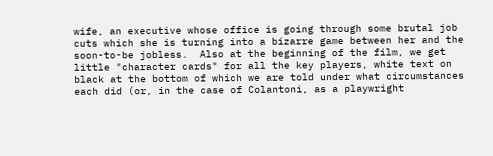wife, an executive whose office is going through some brutal job cuts which she is turning into a bizarre game between her and the soon-to-be jobless.  Also at the beginning of the film, we get little "character cards" for all the key players, white text on black at the bottom of which we are told under what circumstances each did (or, in the case of Colantoni, as a playwright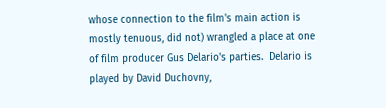whose connection to the film's main action is mostly tenuous, did not) wrangled a place at one of film producer Gus Delario's parties.  Delario is played by David Duchovny,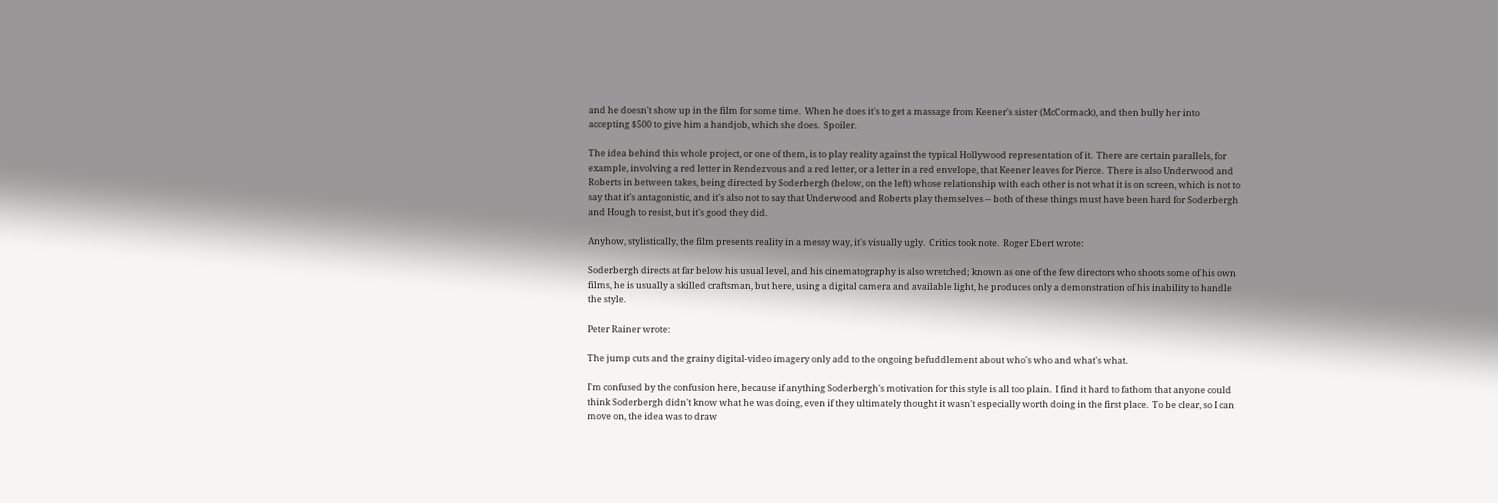and he doesn't show up in the film for some time.  When he does it's to get a massage from Keener's sister (McCormack), and then bully her into accepting $500 to give him a handjob, which she does.  Spoiler.

The idea behind this whole project, or one of them, is to play reality against the typical Hollywood representation of it.  There are certain parallels, for example, involving a red letter in Rendezvous and a red letter, or a letter in a red envelope, that Keener leaves for Pierce.  There is also Underwood and Roberts in between takes, being directed by Soderbergh (below, on the left) whose relationship with each other is not what it is on screen, which is not to say that it's antagonistic, and it's also not to say that Underwood and Roberts play themselves -- both of these things must have been hard for Soderbergh and Hough to resist, but it's good they did.

Anyhow, stylistically, the film presents reality in a messy way, it's visually ugly.  Critics took note.  Roger Ebert wrote:

Soderbergh directs at far below his usual level, and his cinematography is also wretched; known as one of the few directors who shoots some of his own films, he is usually a skilled craftsman, but here, using a digital camera and available light, he produces only a demonstration of his inability to handle the style.

Peter Rainer wrote:

The jump cuts and the grainy digital-video imagery only add to the ongoing befuddlement about who's who and what's what.

I'm confused by the confusion here, because if anything Soderbergh's motivation for this style is all too plain.  I find it hard to fathom that anyone could think Soderbergh didn't know what he was doing, even if they ultimately thought it wasn't especially worth doing in the first place.  To be clear, so I can move on, the idea was to draw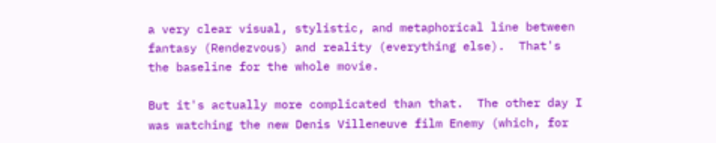a very clear visual, stylistic, and metaphorical line between fantasy (Rendezvous) and reality (everything else).  That's the baseline for the whole movie.

But it's actually more complicated than that.  The other day I was watching the new Denis Villeneuve film Enemy (which, for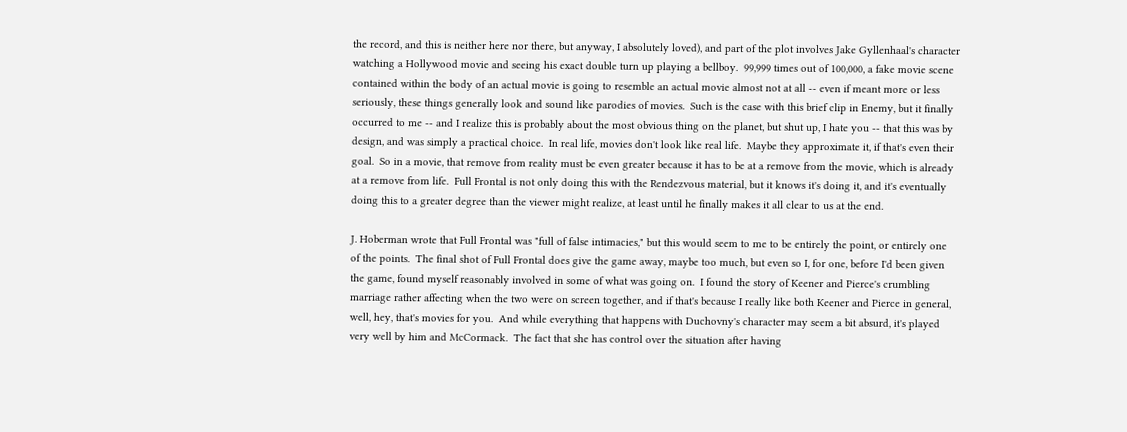the record, and this is neither here nor there, but anyway, I absolutely loved), and part of the plot involves Jake Gyllenhaal's character watching a Hollywood movie and seeing his exact double turn up playing a bellboy.  99,999 times out of 100,000, a fake movie scene contained within the body of an actual movie is going to resemble an actual movie almost not at all -- even if meant more or less seriously, these things generally look and sound like parodies of movies.  Such is the case with this brief clip in Enemy, but it finally occurred to me -- and I realize this is probably about the most obvious thing on the planet, but shut up, I hate you -- that this was by design, and was simply a practical choice.  In real life, movies don't look like real life.  Maybe they approximate it, if that's even their goal.  So in a movie, that remove from reality must be even greater because it has to be at a remove from the movie, which is already at a remove from life.  Full Frontal is not only doing this with the Rendezvous material, but it knows it's doing it, and it's eventually doing this to a greater degree than the viewer might realize, at least until he finally makes it all clear to us at the end.

J. Hoberman wrote that Full Frontal was "full of false intimacies," but this would seem to me to be entirely the point, or entirely one of the points.  The final shot of Full Frontal does give the game away, maybe too much, but even so I, for one, before I'd been given the game, found myself reasonably involved in some of what was going on.  I found the story of Keener and Pierce's crumbling marriage rather affecting when the two were on screen together, and if that's because I really like both Keener and Pierce in general, well, hey, that's movies for you.  And while everything that happens with Duchovny's character may seem a bit absurd, it's played very well by him and McCormack.  The fact that she has control over the situation after having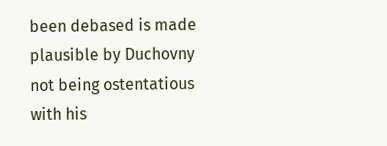been debased is made plausible by Duchovny not being ostentatious with his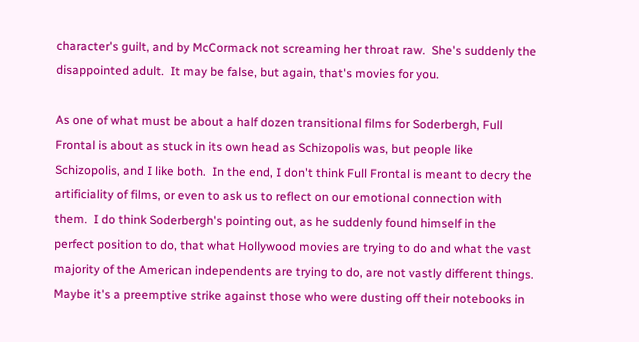character's guilt, and by McCormack not screaming her throat raw.  She's suddenly the disappointed adult.  It may be false, but again, that's movies for you.

As one of what must be about a half dozen transitional films for Soderbergh, Full Frontal is about as stuck in its own head as Schizopolis was, but people like Schizopolis, and I like both.  In the end, I don't think Full Frontal is meant to decry the artificiality of films, or even to ask us to reflect on our emotional connection with them.  I do think Soderbergh's pointing out, as he suddenly found himself in the perfect position to do, that what Hollywood movies are trying to do and what the vast majority of the American independents are trying to do, are not vastly different things.  Maybe it's a preemptive strike against those who were dusting off their notebooks in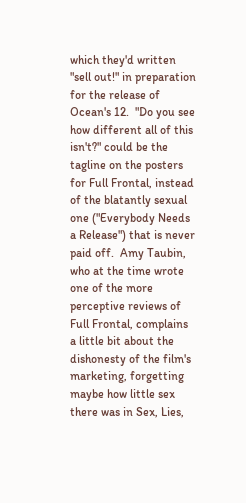which they'd written "sell out!" in preparation for the release of Ocean's 12.  "Do you see how different all of this isn't?" could be the tagline on the posters for Full Frontal, instead of the blatantly sexual one ("Everybody Needs a Release") that is never paid off.  Amy Taubin, who at the time wrote one of the more perceptive reviews of Full Frontal, complains a little bit about the dishonesty of the film's marketing, forgetting maybe how little sex there was in Sex, Lies,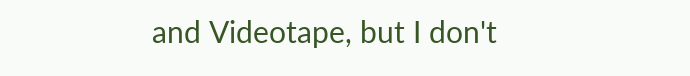and Videotape, but I don't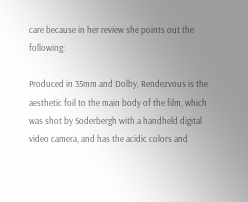care because in her review she points out the following:

Produced in 35mm and Dolby, Rendezvous is the aesthetic foil to the main body of the film, which was shot by Soderbergh with a handheld digital video camera, and has the acidic colors and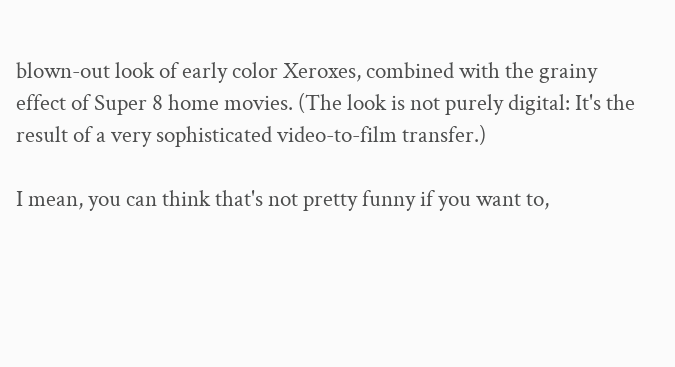blown-out look of early color Xeroxes, combined with the grainy effect of Super 8 home movies. (The look is not purely digital: It's the result of a very sophisticated video-to-film transfer.)

I mean, you can think that's not pretty funny if you want to,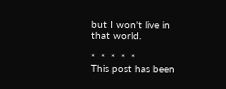but I won't live in that world.

*  *  *  *  *
This post has been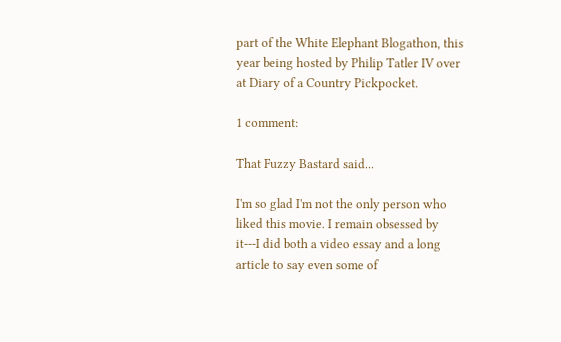part of the White Elephant Blogathon, this year being hosted by Philip Tatler IV over at Diary of a Country Pickpocket.

1 comment:

That Fuzzy Bastard said...

I'm so glad I'm not the only person who liked this movie. I remain obsessed by it---I did both a video essay and a long article to say even some of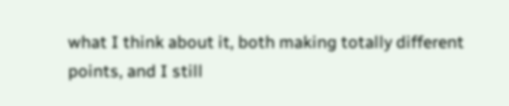what I think about it, both making totally different points, and I still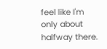feel like I'm only about halfway there.